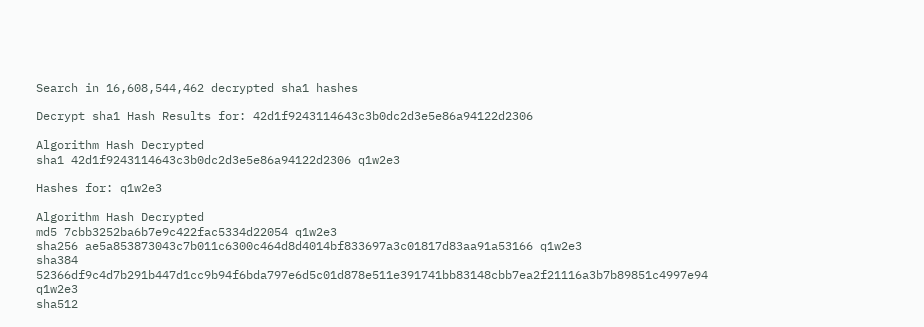Search in 16,608,544,462 decrypted sha1 hashes

Decrypt sha1 Hash Results for: 42d1f9243114643c3b0dc2d3e5e86a94122d2306

Algorithm Hash Decrypted
sha1 42d1f9243114643c3b0dc2d3e5e86a94122d2306 q1w2e3

Hashes for: q1w2e3

Algorithm Hash Decrypted
md5 7cbb3252ba6b7e9c422fac5334d22054 q1w2e3
sha256 ae5a853873043c7b011c6300c464d8d4014bf833697a3c01817d83aa91a53166 q1w2e3
sha384 52366df9c4d7b291b447d1cc9b94f6bda797e6d5c01d878e511e391741bb83148cbb7ea2f21116a3b7b89851c4997e94 q1w2e3
sha512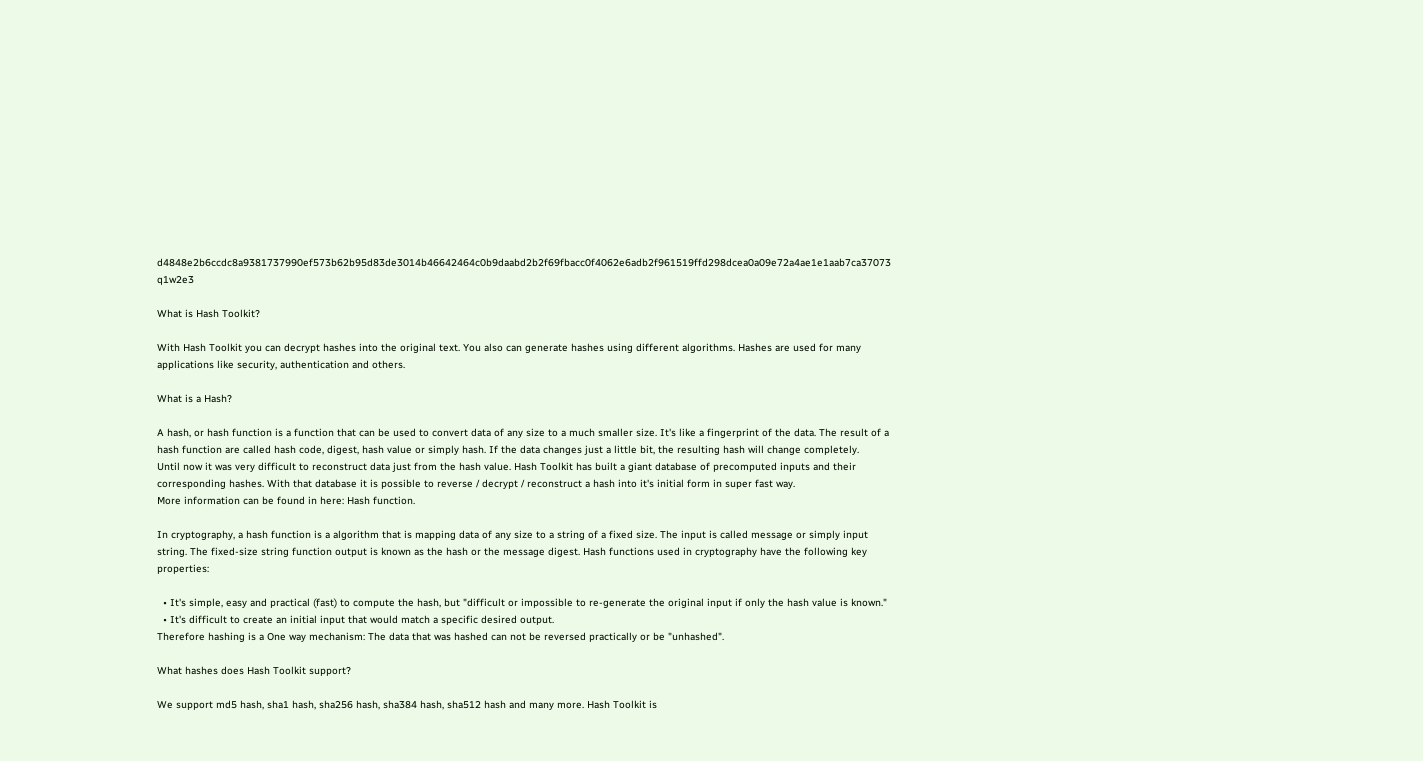d4848e2b6ccdc8a9381737990ef573b62b95d83de3014b46642464c0b9daabd2b2f69fbacc0f4062e6adb2f961519ffd298dcea0a09e72a4ae1e1aab7ca37073 q1w2e3

What is Hash Toolkit?

With Hash Toolkit you can decrypt hashes into the original text. You also can generate hashes using different algorithms. Hashes are used for many applications like security, authentication and others.

What is a Hash?

A hash, or hash function is a function that can be used to convert data of any size to a much smaller size. It's like a fingerprint of the data. The result of a hash function are called hash code, digest, hash value or simply hash. If the data changes just a little bit, the resulting hash will change completely.
Until now it was very difficult to reconstruct data just from the hash value. Hash Toolkit has built a giant database of precomputed inputs and their corresponding hashes. With that database it is possible to reverse / decrypt / reconstruct a hash into it's initial form in super fast way.
More information can be found in here: Hash function.

In cryptography, a hash function is a algorithm that is mapping data of any size to a string of a fixed size. The input is called message or simply input string. The fixed-size string function output is known as the hash or the message digest. Hash functions used in cryptography have the following key properties:

  • It's simple, easy and practical (fast) to compute the hash, but "difficult or impossible to re-generate the original input if only the hash value is known."
  • It's difficult to create an initial input that would match a specific desired output.
Therefore hashing is a One way mechanism: The data that was hashed can not be reversed practically or be "unhashed".

What hashes does Hash Toolkit support?

We support md5 hash, sha1 hash, sha256 hash, sha384 hash, sha512 hash and many more. Hash Toolkit is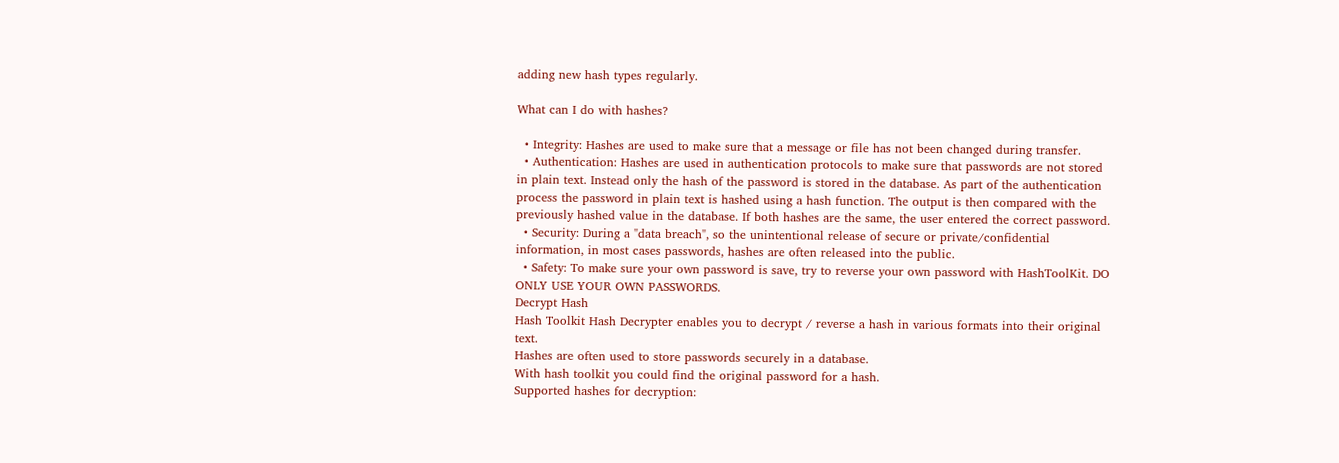adding new hash types regularly.

What can I do with hashes?

  • Integrity: Hashes are used to make sure that a message or file has not been changed during transfer.
  • Authentication: Hashes are used in authentication protocols to make sure that passwords are not stored in plain text. Instead only the hash of the password is stored in the database. As part of the authentication process the password in plain text is hashed using a hash function. The output is then compared with the previously hashed value in the database. If both hashes are the same, the user entered the correct password.
  • Security: During a "data breach", so the unintentional release of secure or private/confidential information, in most cases passwords, hashes are often released into the public.
  • Safety: To make sure your own password is save, try to reverse your own password with HashToolKit. DO ONLY USE YOUR OWN PASSWORDS.
Decrypt Hash
Hash Toolkit Hash Decrypter enables you to decrypt / reverse a hash in various formats into their original text.
Hashes are often used to store passwords securely in a database.
With hash toolkit you could find the original password for a hash.
Supported hashes for decryption: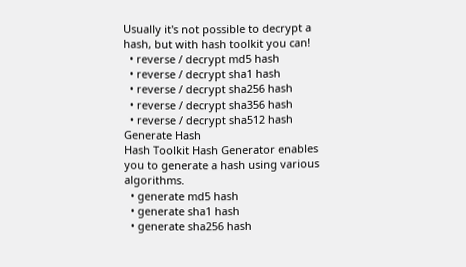Usually it's not possible to decrypt a hash, but with hash toolkit you can!
  • reverse / decrypt md5 hash
  • reverse / decrypt sha1 hash
  • reverse / decrypt sha256 hash
  • reverse / decrypt sha356 hash
  • reverse / decrypt sha512 hash
Generate Hash
Hash Toolkit Hash Generator enables you to generate a hash using various algorithms.
  • generate md5 hash
  • generate sha1 hash
  • generate sha256 hash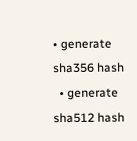• generate sha356 hash
  • generate sha512 hash